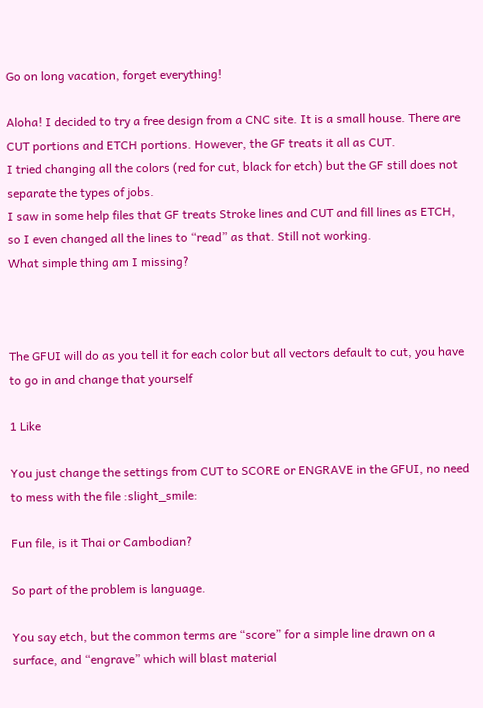Go on long vacation, forget everything!

Aloha! I decided to try a free design from a CNC site. It is a small house. There are CUT portions and ETCH portions. However, the GF treats it all as CUT.
I tried changing all the colors (red for cut, black for etch) but the GF still does not separate the types of jobs.
I saw in some help files that GF treats Stroke lines and CUT and fill lines as ETCH, so I even changed all the lines to “read” as that. Still not working.
What simple thing am I missing?



The GFUI will do as you tell it for each color but all vectors default to cut, you have to go in and change that yourself

1 Like

You just change the settings from CUT to SCORE or ENGRAVE in the GFUI, no need to mess with the file :slight_smile:

Fun file, is it Thai or Cambodian?

So part of the problem is language.

You say etch, but the common terms are “score” for a simple line drawn on a surface, and “engrave” which will blast material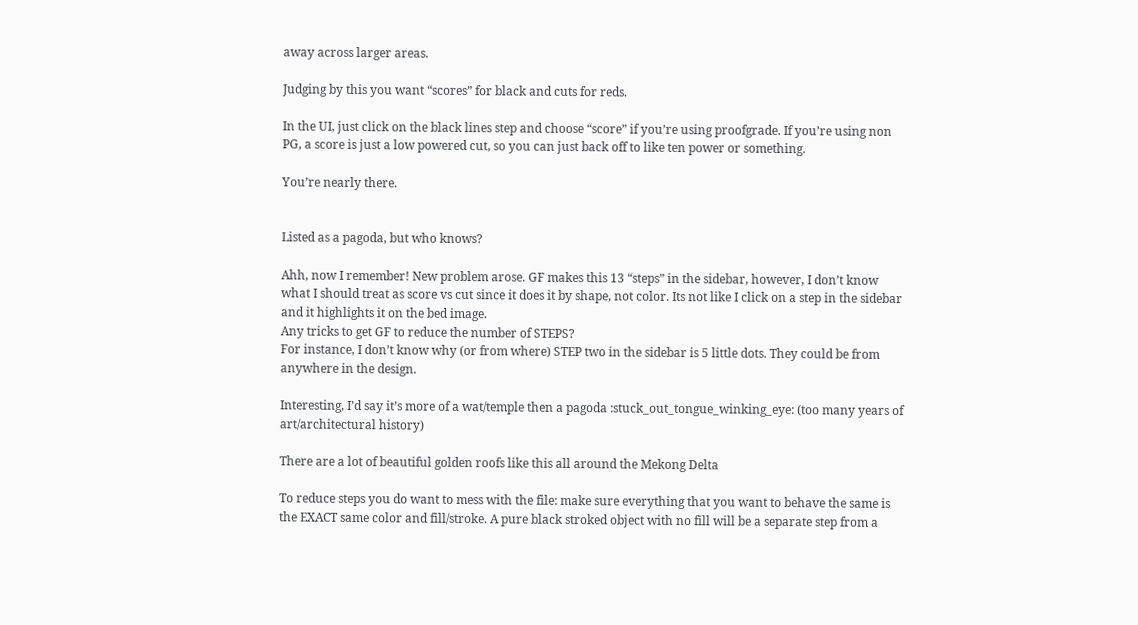away across larger areas.

Judging by this you want “scores” for black and cuts for reds.

In the UI, just click on the black lines step and choose “score” if you’re using proofgrade. If you’re using non PG, a score is just a low powered cut, so you can just back off to like ten power or something.

You’re nearly there.


Listed as a pagoda, but who knows?

Ahh, now I remember! New problem arose. GF makes this 13 “steps” in the sidebar, however, I don’t know what I should treat as score vs cut since it does it by shape, not color. Its not like I click on a step in the sidebar and it highlights it on the bed image.
Any tricks to get GF to reduce the number of STEPS?
For instance, I don’t know why (or from where) STEP two in the sidebar is 5 little dots. They could be from anywhere in the design.

Interesting, I’d say it’s more of a wat/temple then a pagoda :stuck_out_tongue_winking_eye: (too many years of art/architectural history)

There are a lot of beautiful golden roofs like this all around the Mekong Delta

To reduce steps you do want to mess with the file: make sure everything that you want to behave the same is the EXACT same color and fill/stroke. A pure black stroked object with no fill will be a separate step from a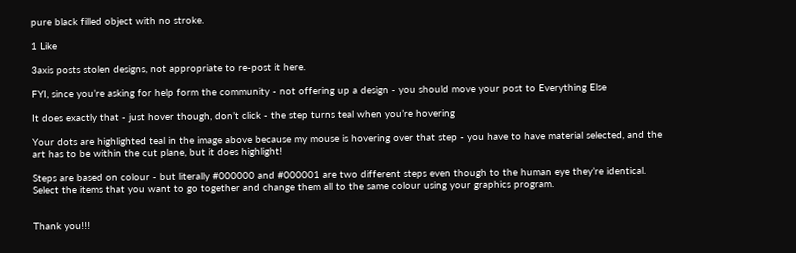pure black filled object with no stroke.

1 Like

3axis posts stolen designs, not appropriate to re-post it here.

FYI, since you’re asking for help form the community - not offering up a design - you should move your post to Everything Else

It does exactly that - just hover though, don’t click - the step turns teal when you’re hovering

Your dots are highlighted teal in the image above because my mouse is hovering over that step - you have to have material selected, and the art has to be within the cut plane, but it does highlight!

Steps are based on colour - but literally #000000 and #000001 are two different steps even though to the human eye they’re identical. Select the items that you want to go together and change them all to the same colour using your graphics program.


Thank you!!!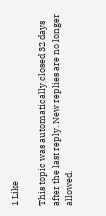1 Like

This topic was automatically closed 32 days after the last reply. New replies are no longer allowed.